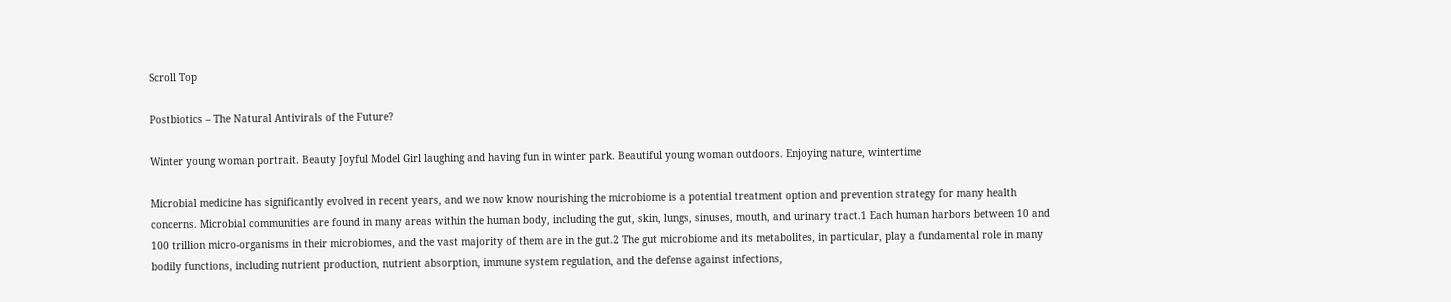Scroll Top

Postbiotics – The Natural Antivirals of the Future?

Winter young woman portrait. Beauty Joyful Model Girl laughing and having fun in winter park. Beautiful young woman outdoors. Enjoying nature, wintertime

Microbial medicine has significantly evolved in recent years, and we now know nourishing the microbiome is a potential treatment option and prevention strategy for many health concerns. Microbial communities are found in many areas within the human body, including the gut, skin, lungs, sinuses, mouth, and urinary tract.1 Each human harbors between 10 and 100 trillion micro-organisms in their microbiomes, and the vast majority of them are in the gut.2 The gut microbiome and its metabolites, in particular, play a fundamental role in many bodily functions, including nutrient production, nutrient absorption, immune system regulation, and the defense against infections,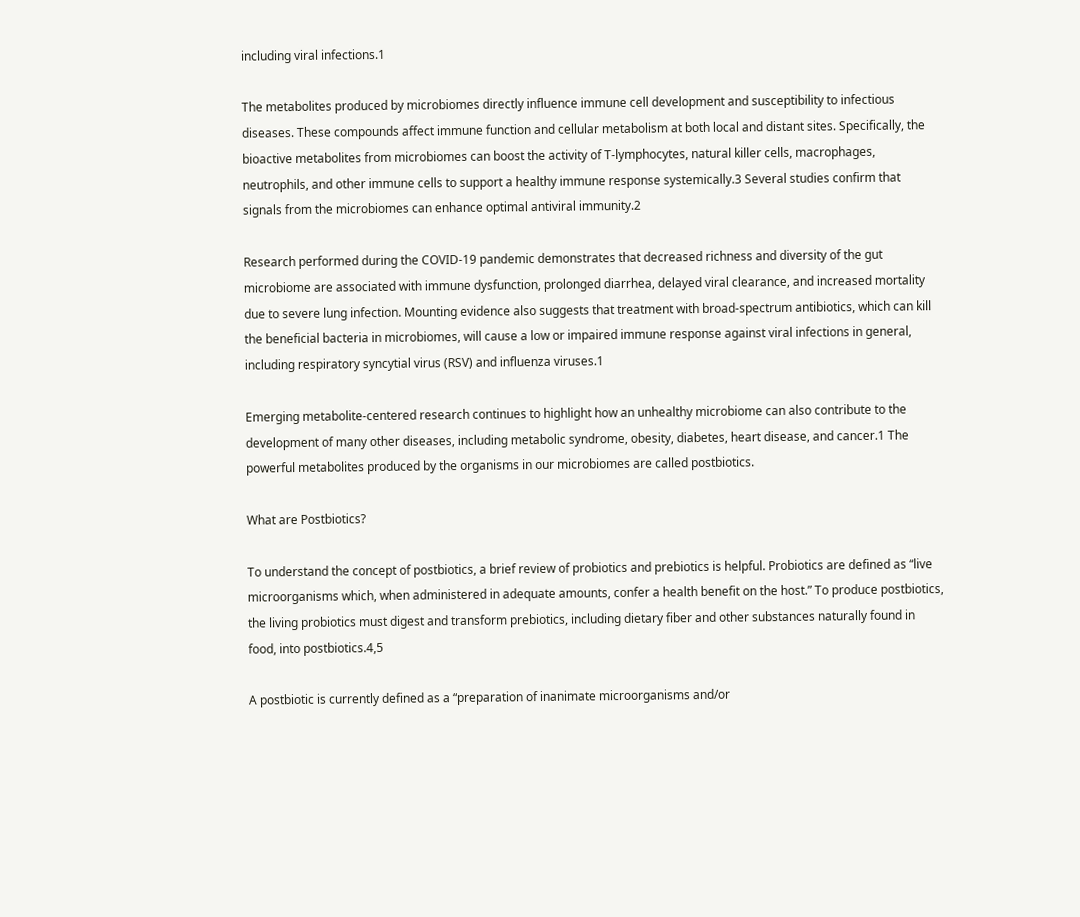including viral infections.1

The metabolites produced by microbiomes directly influence immune cell development and susceptibility to infectious diseases. These compounds affect immune function and cellular metabolism at both local and distant sites. Specifically, the bioactive metabolites from microbiomes can boost the activity of T-lymphocytes, natural killer cells, macrophages, neutrophils, and other immune cells to support a healthy immune response systemically.3 Several studies confirm that signals from the microbiomes can enhance optimal antiviral immunity.2

Research performed during the COVID-19 pandemic demonstrates that decreased richness and diversity of the gut microbiome are associated with immune dysfunction, prolonged diarrhea, delayed viral clearance, and increased mortality due to severe lung infection. Mounting evidence also suggests that treatment with broad-spectrum antibiotics, which can kill the beneficial bacteria in microbiomes, will cause a low or impaired immune response against viral infections in general, including respiratory syncytial virus (RSV) and influenza viruses.1

Emerging metabolite-centered research continues to highlight how an unhealthy microbiome can also contribute to the development of many other diseases, including metabolic syndrome, obesity, diabetes, heart disease, and cancer.1 The powerful metabolites produced by the organisms in our microbiomes are called postbiotics.

What are Postbiotics?

To understand the concept of postbiotics, a brief review of probiotics and prebiotics is helpful. Probiotics are defined as “live microorganisms which, when administered in adequate amounts, confer a health benefit on the host.” To produce postbiotics, the living probiotics must digest and transform prebiotics, including dietary fiber and other substances naturally found in food, into postbiotics.4,5

A postbiotic is currently defined as a “preparation of inanimate microorganisms and/or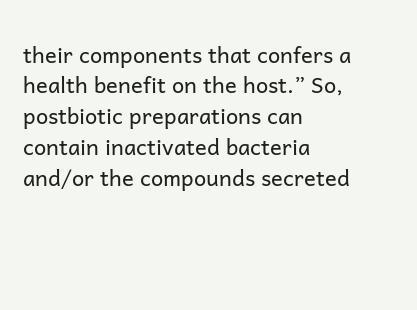their components that confers a health benefit on the host.” So, postbiotic preparations can contain inactivated bacteria and/or the compounds secreted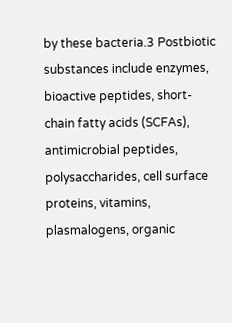by these bacteria.3 Postbiotic substances include enzymes, bioactive peptides, short-chain fatty acids (SCFAs), antimicrobial peptides, polysaccharides, cell surface proteins, vitamins, plasmalogens, organic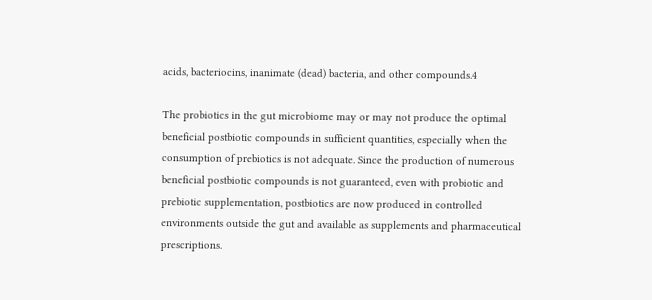acids, bacteriocins, inanimate (dead) bacteria, and other compounds.4

The probiotics in the gut microbiome may or may not produce the optimal beneficial postbiotic compounds in sufficient quantities, especially when the consumption of prebiotics is not adequate. Since the production of numerous beneficial postbiotic compounds is not guaranteed, even with probiotic and prebiotic supplementation, postbiotics are now produced in controlled environments outside the gut and available as supplements and pharmaceutical prescriptions.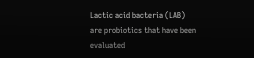Lactic acid bacteria (LAB) are probiotics that have been evaluated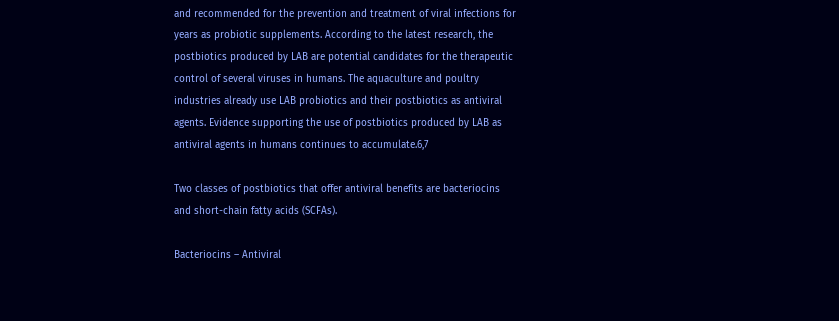and recommended for the prevention and treatment of viral infections for years as probiotic supplements. According to the latest research, the postbiotics produced by LAB are potential candidates for the therapeutic control of several viruses in humans. The aquaculture and poultry industries already use LAB probiotics and their postbiotics as antiviral agents. Evidence supporting the use of postbiotics produced by LAB as antiviral agents in humans continues to accumulate.6,7

Two classes of postbiotics that offer antiviral benefits are bacteriocins and short-chain fatty acids (SCFAs).

Bacteriocins – Antiviral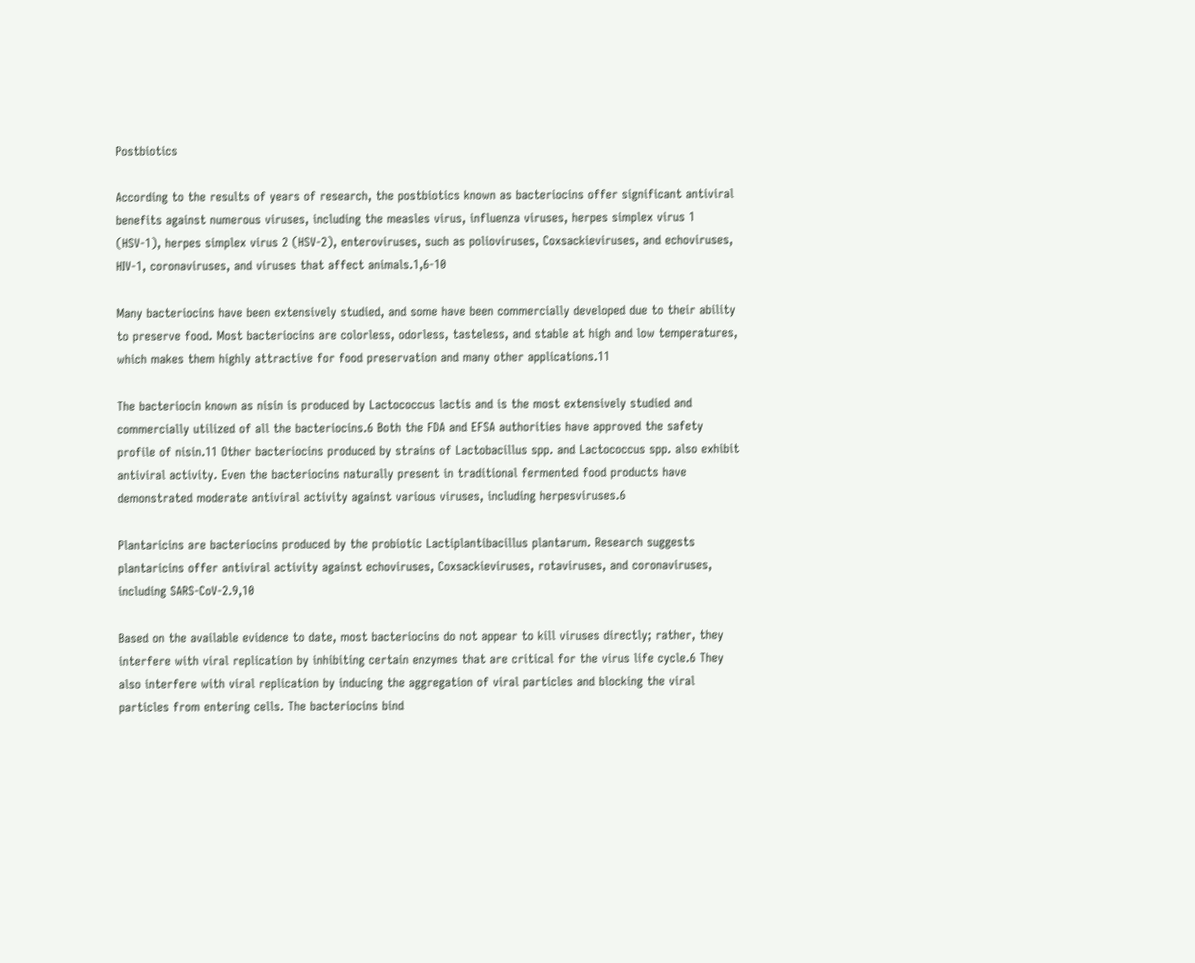Postbiotics

According to the results of years of research, the postbiotics known as bacteriocins offer significant antiviral benefits against numerous viruses, including the measles virus, influenza viruses, herpes simplex virus 1 (HSV-1), herpes simplex virus 2 (HSV-2), enteroviruses, such as polioviruses, Coxsackieviruses, and echoviruses, HIV-1, coronaviruses, and viruses that affect animals.1,6-10

Many bacteriocins have been extensively studied, and some have been commercially developed due to their ability to preserve food. Most bacteriocins are colorless, odorless, tasteless, and stable at high and low temperatures, which makes them highly attractive for food preservation and many other applications.11

The bacteriocin known as nisin is produced by Lactococcus lactis and is the most extensively studied and commercially utilized of all the bacteriocins.6 Both the FDA and EFSA authorities have approved the safety profile of nisin.11 Other bacteriocins produced by strains of Lactobacillus spp. and Lactococcus spp. also exhibit antiviral activity. Even the bacteriocins naturally present in traditional fermented food products have demonstrated moderate antiviral activity against various viruses, including herpesviruses.6

Plantaricins are bacteriocins produced by the probiotic Lactiplantibacillus plantarum. Research suggests plantaricins offer antiviral activity against echoviruses, Coxsackieviruses, rotaviruses, and coronaviruses, including SARS-CoV-2.9,10

Based on the available evidence to date, most bacteriocins do not appear to kill viruses directly; rather, they interfere with viral replication by inhibiting certain enzymes that are critical for the virus life cycle.6 They also interfere with viral replication by inducing the aggregation of viral particles and blocking the viral particles from entering cells. The bacteriocins bind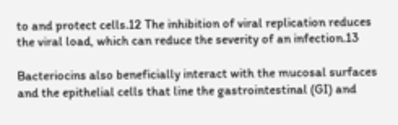to and protect cells.12 The inhibition of viral replication reduces the viral load, which can reduce the severity of an infection.13

Bacteriocins also beneficially interact with the mucosal surfaces and the epithelial cells that line the gastrointestinal (GI) and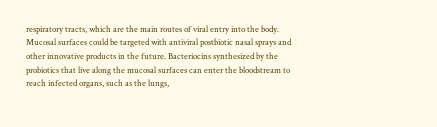respiratory tracts, which are the main routes of viral entry into the body. Mucosal surfaces could be targeted with antiviral postbiotic nasal sprays and other innovative products in the future. Bacteriocins synthesized by the probiotics that live along the mucosal surfaces can enter the bloodstream to reach infected organs, such as the lungs,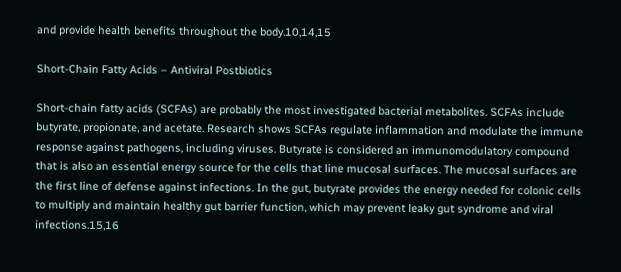and provide health benefits throughout the body.10,14,15

Short-Chain Fatty Acids – Antiviral Postbiotics

Short-chain fatty acids (SCFAs) are probably the most investigated bacterial metabolites. SCFAs include butyrate, propionate, and acetate. Research shows SCFAs regulate inflammation and modulate the immune response against pathogens, including viruses. Butyrate is considered an immunomodulatory compound that is also an essential energy source for the cells that line mucosal surfaces. The mucosal surfaces are the first line of defense against infections. In the gut, butyrate provides the energy needed for colonic cells to multiply and maintain healthy gut barrier function, which may prevent leaky gut syndrome and viral infections.15,16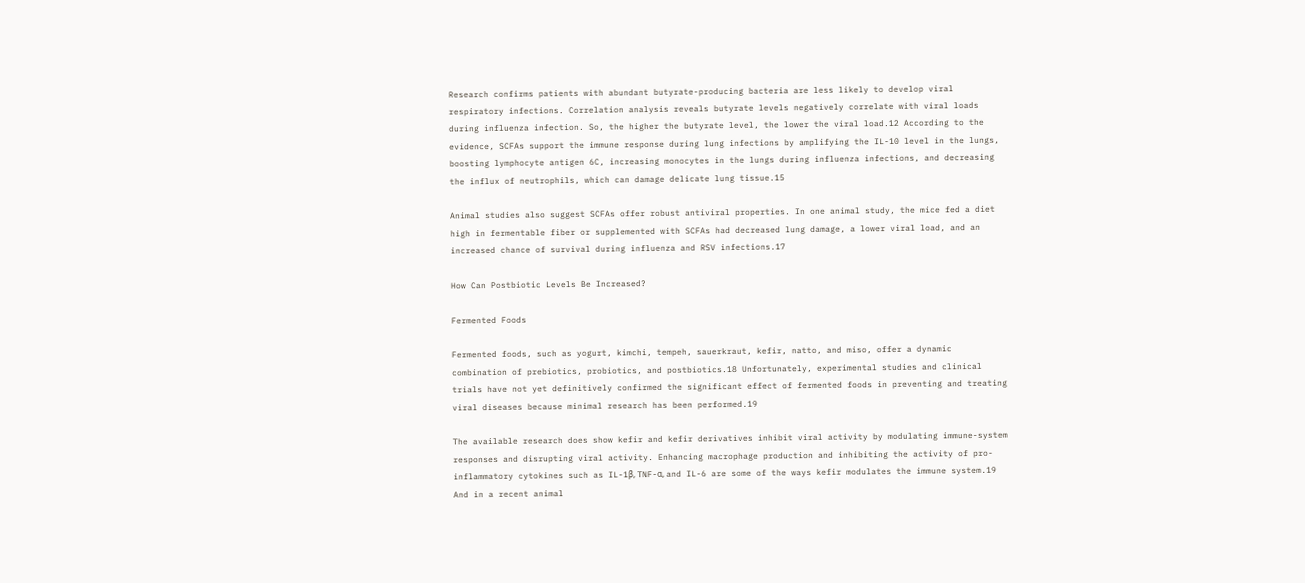Research confirms patients with abundant butyrate-producing bacteria are less likely to develop viral respiratory infections. Correlation analysis reveals butyrate levels negatively correlate with viral loads during influenza infection. So, the higher the butyrate level, the lower the viral load.12 According to the evidence, SCFAs support the immune response during lung infections by amplifying the IL-10 level in the lungs, boosting lymphocyte antigen 6C, increasing monocytes in the lungs during influenza infections, and decreasing the influx of neutrophils, which can damage delicate lung tissue.15

Animal studies also suggest SCFAs offer robust antiviral properties. In one animal study, the mice fed a diet high in fermentable fiber or supplemented with SCFAs had decreased lung damage, a lower viral load, and an increased chance of survival during influenza and RSV infections.17

How Can Postbiotic Levels Be Increased?

Fermented Foods

Fermented foods, such as yogurt, kimchi, tempeh, sauerkraut, kefir, natto, and miso, offer a dynamic combination of prebiotics, probiotics, and postbiotics.18 Unfortunately, experimental studies and clinical trials have not yet definitively confirmed the significant effect of fermented foods in preventing and treating viral diseases because minimal research has been performed.19

The available research does show kefir and kefir derivatives inhibit viral activity by modulating immune-system responses and disrupting viral activity. Enhancing macrophage production and inhibiting the activity of pro-inflammatory cytokines such as IL-1β, TNF-α, and IL-6 are some of the ways kefir modulates the immune system.19 And in a recent animal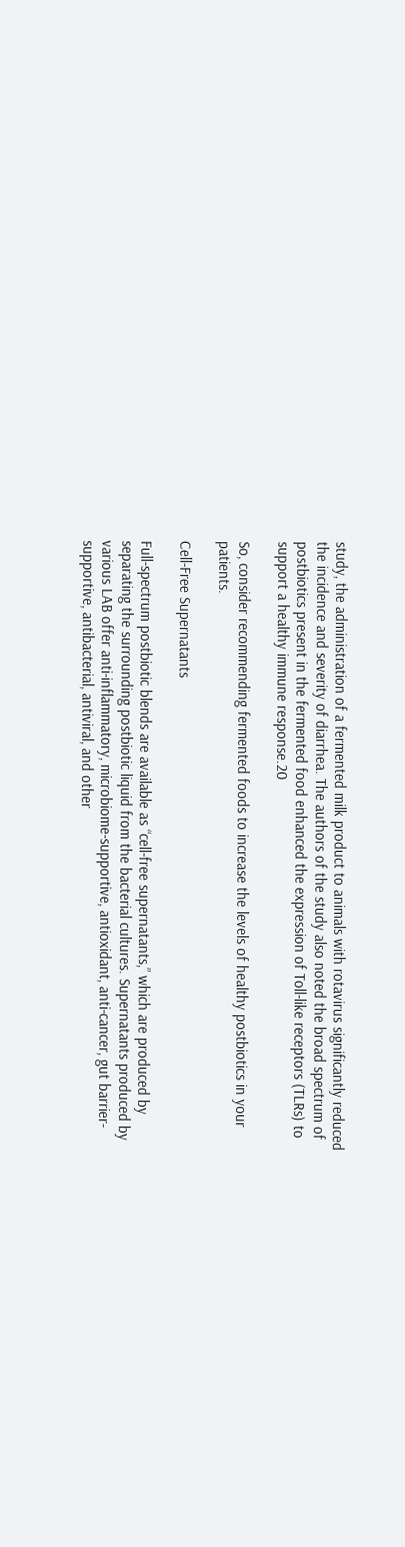study, the administration of a fermented milk product to animals with rotavirus significantly reduced the incidence and severity of diarrhea. The authors of the study also noted the broad spectrum of postbiotics present in the fermented food enhanced the expression of Toll-like receptors (TLRs) to support a healthy immune response.20

So, consider recommending fermented foods to increase the levels of healthy postbiotics in your patients.

Cell-Free Supernatants

Full-spectrum postbiotic blends are available as “cell-free supernatants,” which are produced by separating the surrounding postbiotic liquid from the bacterial cultures. Supernatants produced by various LAB offer anti-inflammatory, microbiome-supportive, antioxidant, anti-cancer, gut barrier-supportive, antibacterial, antiviral, and other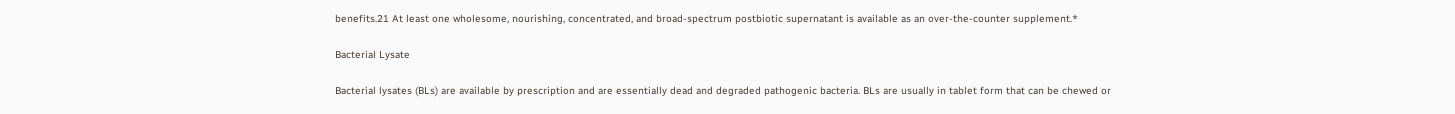benefits.21 At least one wholesome, nourishing, concentrated, and broad-spectrum postbiotic supernatant is available as an over-the-counter supplement.*

Bacterial Lysate

Bacterial lysates (BLs) are available by prescription and are essentially dead and degraded pathogenic bacteria. BLs are usually in tablet form that can be chewed or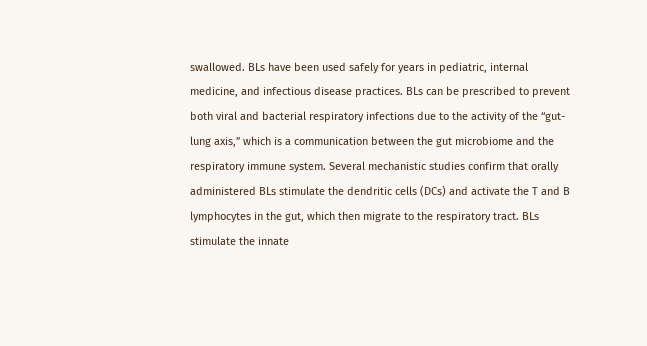swallowed. BLs have been used safely for years in pediatric, internal medicine, and infectious disease practices. BLs can be prescribed to prevent both viral and bacterial respiratory infections due to the activity of the “gut-lung axis,” which is a communication between the gut microbiome and the respiratory immune system. Several mechanistic studies confirm that orally administered BLs stimulate the dendritic cells (DCs) and activate the T and B lymphocytes in the gut, which then migrate to the respiratory tract. BLs stimulate the innate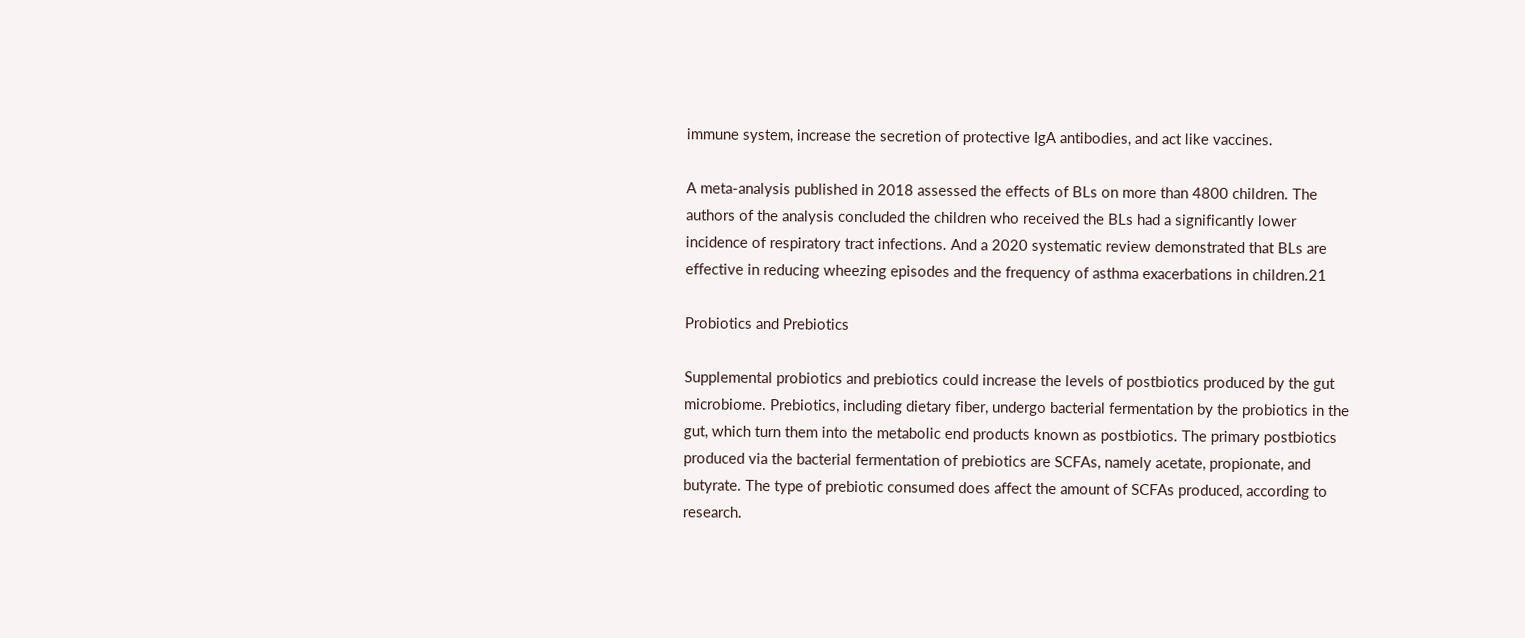immune system, increase the secretion of protective IgA antibodies, and act like vaccines.

A meta-analysis published in 2018 assessed the effects of BLs on more than 4800 children. The authors of the analysis concluded the children who received the BLs had a significantly lower incidence of respiratory tract infections. And a 2020 systematic review demonstrated that BLs are effective in reducing wheezing episodes and the frequency of asthma exacerbations in children.21

Probiotics and Prebiotics

Supplemental probiotics and prebiotics could increase the levels of postbiotics produced by the gut microbiome. Prebiotics, including dietary fiber, undergo bacterial fermentation by the probiotics in the gut, which turn them into the metabolic end products known as postbiotics. The primary postbiotics produced via the bacterial fermentation of prebiotics are SCFAs, namely acetate, propionate, and butyrate. The type of prebiotic consumed does affect the amount of SCFAs produced, according to research.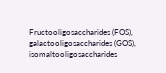Fructooligosaccharides (FOS), galactooligosaccharides (GOS), isomaltooligosaccharides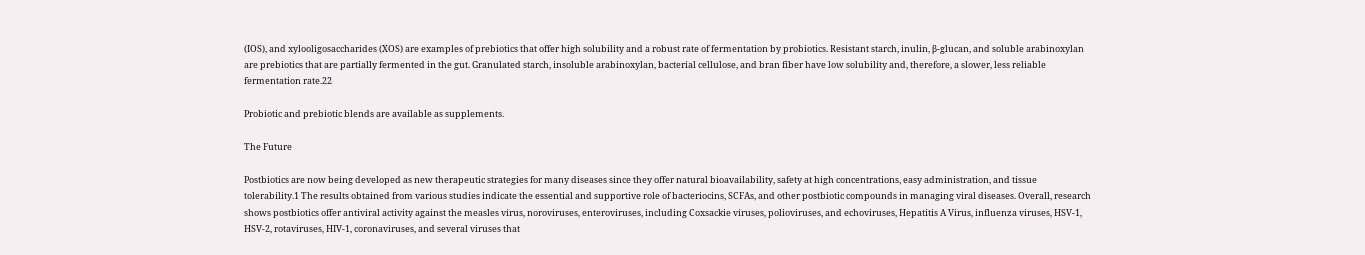(IOS), and xylooligosaccharides (XOS) are examples of prebiotics that offer high solubility and a robust rate of fermentation by probiotics. Resistant starch, inulin, β-glucan, and soluble arabinoxylan are prebiotics that are partially fermented in the gut. Granulated starch, insoluble arabinoxylan, bacterial cellulose, and bran fiber have low solubility and, therefore, a slower, less reliable fermentation rate.22

Probiotic and prebiotic blends are available as supplements.

The Future

Postbiotics are now being developed as new therapeutic strategies for many diseases since they offer natural bioavailability, safety at high concentrations, easy administration, and tissue tolerability.1 The results obtained from various studies indicate the essential and supportive role of bacteriocins, SCFAs, and other postbiotic compounds in managing viral diseases. Overall, research shows postbiotics offer antiviral activity against the measles virus, noroviruses, enteroviruses, including Coxsackie viruses, polioviruses, and echoviruses, Hepatitis A Virus, influenza viruses, HSV-1, HSV-2, rotaviruses, HIV-1, coronaviruses, and several viruses that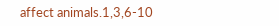affect animals.1,3,6-10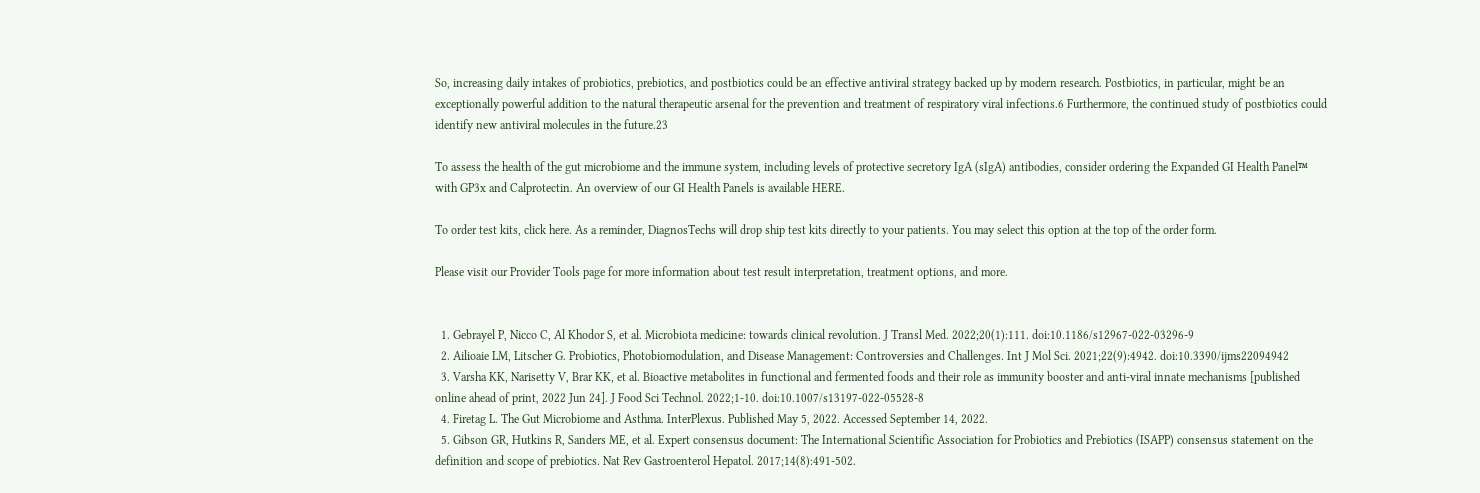So, increasing daily intakes of probiotics, prebiotics, and postbiotics could be an effective antiviral strategy backed up by modern research. Postbiotics, in particular, might be an exceptionally powerful addition to the natural therapeutic arsenal for the prevention and treatment of respiratory viral infections.6 Furthermore, the continued study of postbiotics could identify new antiviral molecules in the future.23

To assess the health of the gut microbiome and the immune system, including levels of protective secretory IgA (sIgA) antibodies, consider ordering the Expanded GI Health Panel™ with GP3x and Calprotectin. An overview of our GI Health Panels is available HERE.

To order test kits, click here. As a reminder, DiagnosTechs will drop ship test kits directly to your patients. You may select this option at the top of the order form.

Please visit our Provider Tools page for more information about test result interpretation, treatment options, and more.


  1. Gebrayel P, Nicco C, Al Khodor S, et al. Microbiota medicine: towards clinical revolution. J Transl Med. 2022;20(1):111. doi:10.1186/s12967-022-03296-9
  2. Ailioaie LM, Litscher G. Probiotics, Photobiomodulation, and Disease Management: Controversies and Challenges. Int J Mol Sci. 2021;22(9):4942. doi:10.3390/ijms22094942
  3. Varsha KK, Narisetty V, Brar KK, et al. Bioactive metabolites in functional and fermented foods and their role as immunity booster and anti-viral innate mechanisms [published online ahead of print, 2022 Jun 24]. J Food Sci Technol. 2022;1-10. doi:10.1007/s13197-022-05528-8
  4. Firetag L. The Gut Microbiome and Asthma. InterPlexus. Published May 5, 2022. Accessed September 14, 2022.
  5. Gibson GR, Hutkins R, Sanders ME, et al. Expert consensus document: The International Scientific Association for Probiotics and Prebiotics (ISAPP) consensus statement on the definition and scope of prebiotics. Nat Rev Gastroenterol Hepatol. 2017;14(8):491-502.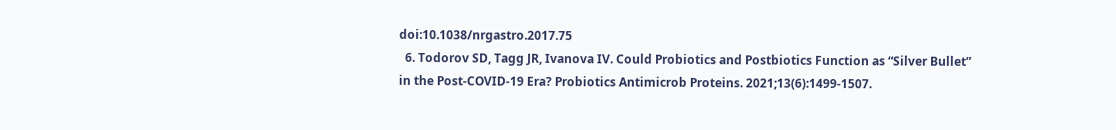doi:10.1038/nrgastro.2017.75
  6. Todorov SD, Tagg JR, Ivanova IV. Could Probiotics and Postbiotics Function as “Silver Bullet” in the Post-COVID-19 Era? Probiotics Antimicrob Proteins. 2021;13(6):1499-1507.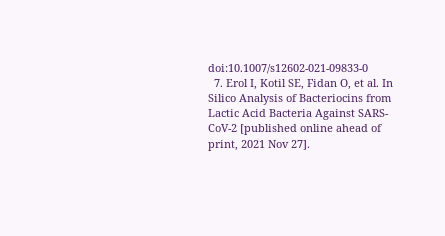doi:10.1007/s12602-021-09833-0
  7. Erol I, Kotil SE, Fidan O, et al. In Silico Analysis of Bacteriocins from Lactic Acid Bacteria Against SARS-CoV-2 [published online ahead of print, 2021 Nov 27].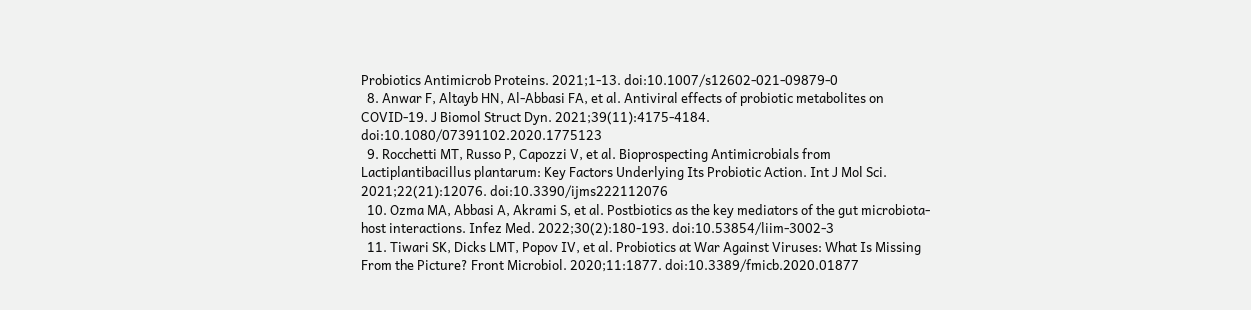Probiotics Antimicrob Proteins. 2021;1-13. doi:10.1007/s12602-021-09879-0
  8. Anwar F, Altayb HN, Al-Abbasi FA, et al. Antiviral effects of probiotic metabolites on COVID-19. J Biomol Struct Dyn. 2021;39(11):4175-4184. doi:10.1080/07391102.2020.1775123
  9. Rocchetti MT, Russo P, Capozzi V, et al. Bioprospecting Antimicrobials from Lactiplantibacillus plantarum: Key Factors Underlying Its Probiotic Action. Int J Mol Sci. 2021;22(21):12076. doi:10.3390/ijms222112076
  10. Ozma MA, Abbasi A, Akrami S, et al. Postbiotics as the key mediators of the gut microbiota-host interactions. Infez Med. 2022;30(2):180-193. doi:10.53854/liim-3002-3
  11. Tiwari SK, Dicks LMT, Popov IV, et al. Probiotics at War Against Viruses: What Is Missing From the Picture? Front Microbiol. 2020;11:1877. doi:10.3389/fmicb.2020.01877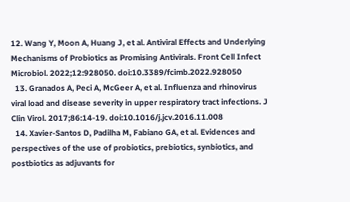12. Wang Y, Moon A, Huang J, et al. Antiviral Effects and Underlying Mechanisms of Probiotics as Promising Antivirals. Front Cell Infect Microbiol. 2022;12:928050. doi:10.3389/fcimb.2022.928050
  13. Granados A, Peci A, McGeer A, et al. Influenza and rhinovirus viral load and disease severity in upper respiratory tract infections. J Clin Virol. 2017;86:14-19. doi:10.1016/j.jcv.2016.11.008
  14. Xavier-Santos D, Padilha M, Fabiano GA, et al. Evidences and perspectives of the use of probiotics, prebiotics, synbiotics, and postbiotics as adjuvants for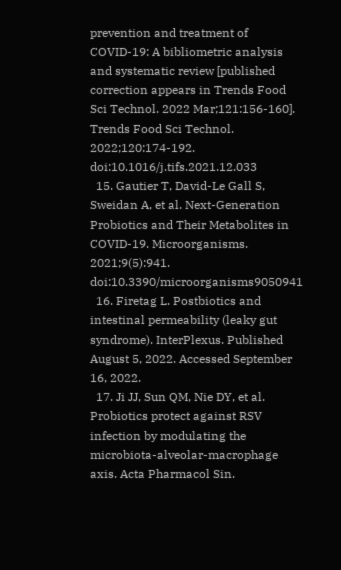prevention and treatment of COVID-19: A bibliometric analysis and systematic review [published correction appears in Trends Food Sci Technol. 2022 Mar;121:156-160]. Trends Food Sci Technol. 2022;120:174-192. doi:10.1016/j.tifs.2021.12.033
  15. Gautier T, David-Le Gall S, Sweidan A, et al. Next-Generation Probiotics and Their Metabolites in COVID-19. Microorganisms. 2021;9(5):941. doi:10.3390/microorganisms9050941
  16. Firetag L. Postbiotics and intestinal permeability (leaky gut syndrome). InterPlexus. Published August 5, 2022. Accessed September 16, 2022.
  17. Ji JJ, Sun QM, Nie DY, et al. Probiotics protect against RSV infection by modulating the microbiota-alveolar-macrophage axis. Acta Pharmacol Sin.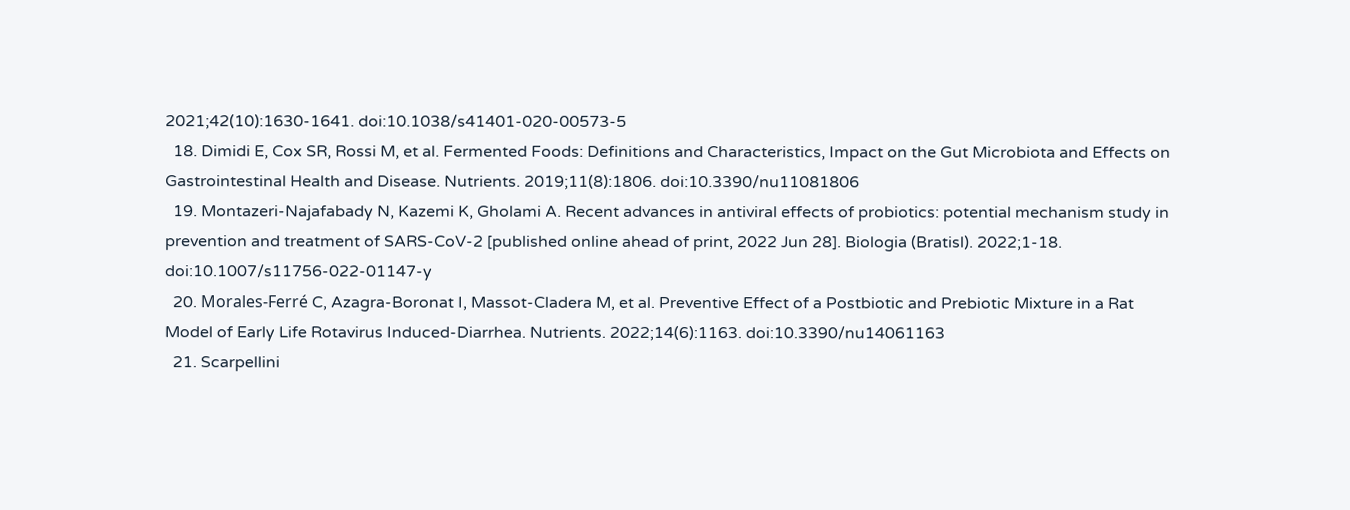2021;42(10):1630-1641. doi:10.1038/s41401-020-00573-5
  18. Dimidi E, Cox SR, Rossi M, et al. Fermented Foods: Definitions and Characteristics, Impact on the Gut Microbiota and Effects on Gastrointestinal Health and Disease. Nutrients. 2019;11(8):1806. doi:10.3390/nu11081806
  19. Montazeri-Najafabady N, Kazemi K, Gholami A. Recent advances in antiviral effects of probiotics: potential mechanism study in prevention and treatment of SARS-CoV-2 [published online ahead of print, 2022 Jun 28]. Biologia (Bratisl). 2022;1-18. doi:10.1007/s11756-022-01147-y
  20. Morales-Ferré C, Azagra-Boronat I, Massot-Cladera M, et al. Preventive Effect of a Postbiotic and Prebiotic Mixture in a Rat Model of Early Life Rotavirus Induced-Diarrhea. Nutrients. 2022;14(6):1163. doi:10.3390/nu14061163
  21. Scarpellini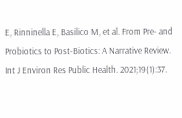E, Rinninella E, Basilico M, et al. From Pre- and Probiotics to Post-Biotics: A Narrative Review. Int J Environ Res Public Health. 2021;19(1):37.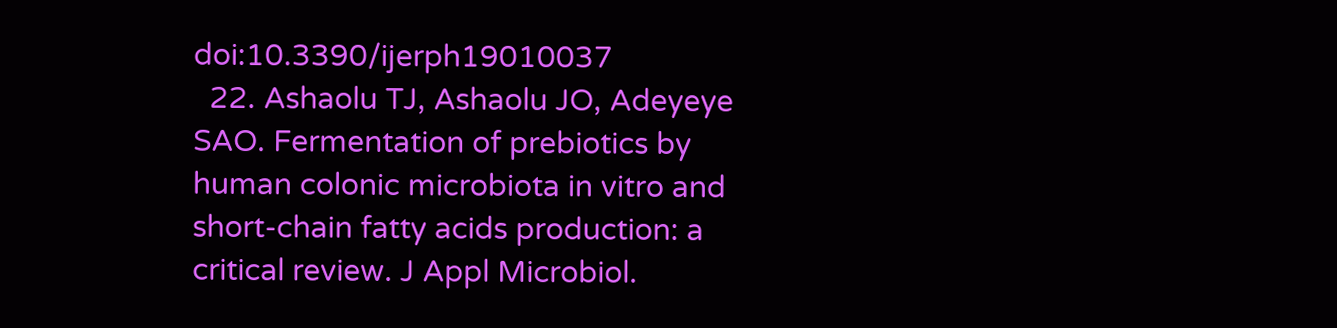doi:10.3390/ijerph19010037
  22. Ashaolu TJ, Ashaolu JO, Adeyeye SAO. Fermentation of prebiotics by human colonic microbiota in vitro and short-chain fatty acids production: a critical review. J Appl Microbiol.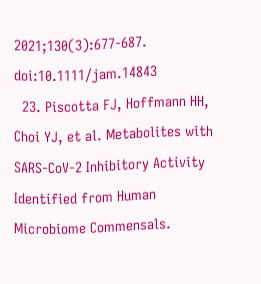2021;130(3):677-687. doi:10.1111/jam.14843
  23. Piscotta FJ, Hoffmann HH, Choi YJ, et al. Metabolites with SARS-CoV-2 Inhibitory Activity Identified from Human Microbiome Commensals.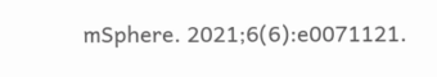mSphere. 2021;6(6):e0071121.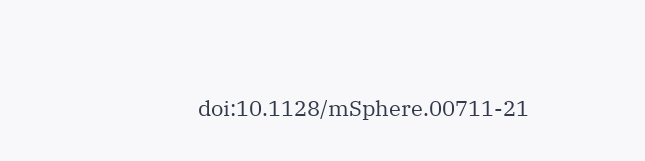doi:10.1128/mSphere.00711-21